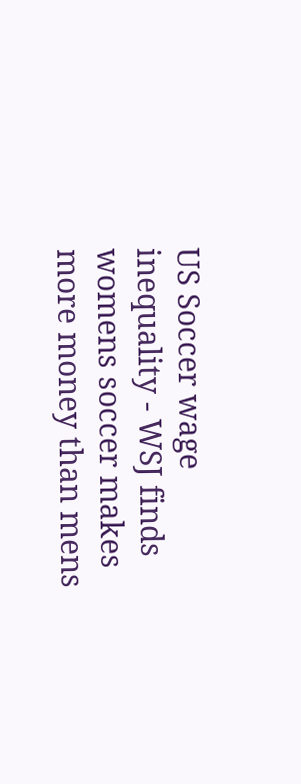US Soccer wage inequality - WSJ finds womens soccer makes more money than mens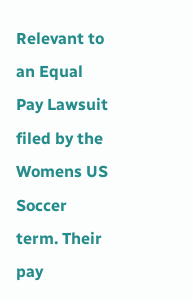Relevant to an Equal Pay Lawsuit filed by the Womens US Soccer term. Their pay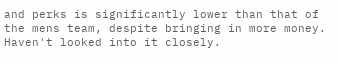and perks is significantly lower than that of the mens team, despite bringing in more money. Haven't looked into it closely.